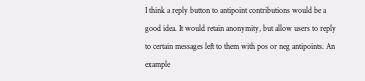I think a reply button to antipoint contributions would be a good idea. It would retain anonymity, but allow users to reply to certain messages left to them with pos or neg antipoints. An example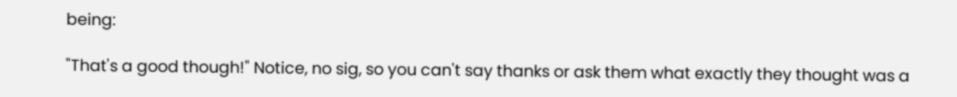being:

"That's a good though!" Notice, no sig, so you can't say thanks or ask them what exactly they thought was a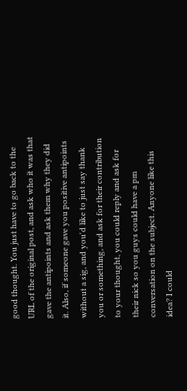good thought. You just have to go back to the URL of the original post, and ask who it was that gave the antipoints and ask them why they did it. Also, if someone gave you positive antipoints without a sig, and you'd like to just say thank you or something, and ask for their contribution to your thought, you could reply and ask for their nick so you guys could have a pm conversation on the subject. Anyone like this idea? I could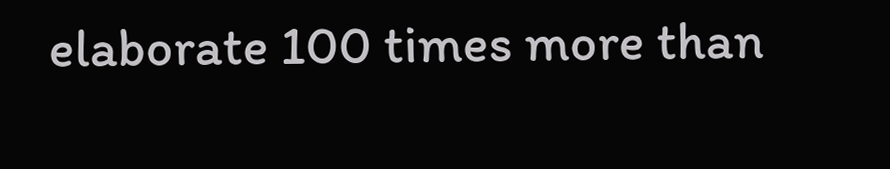elaborate 100 times more than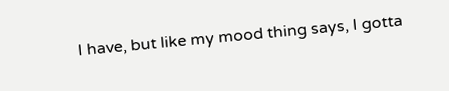I have, but like my mood thing says, I gotta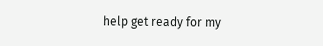help get ready for my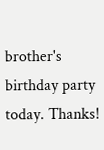brother's birthday party today. Thanks!